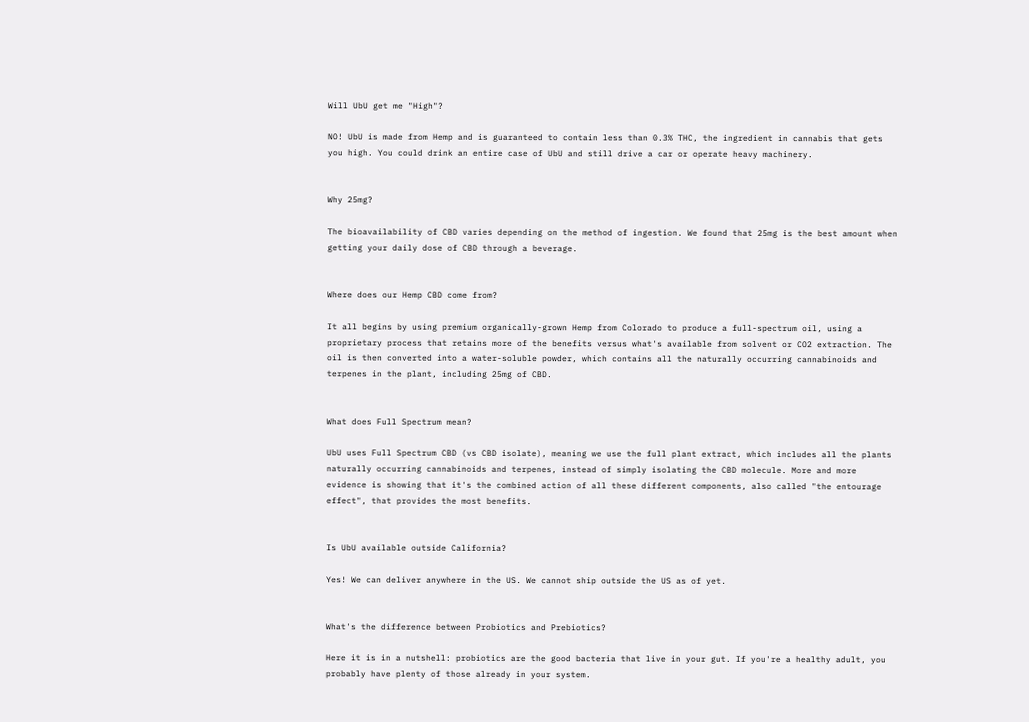Will UbU get me "High"?

NO! UbU is made from Hemp and is guaranteed to contain less than 0.3% THC, the ingredient in cannabis that gets you high. You could drink an entire case of UbU and still drive a car or operate heavy machinery.


Why 25mg?

The bioavailability of CBD varies depending on the method of ingestion. We found that 25mg is the best amount when getting your daily dose of CBD through a beverage.


Where does our Hemp CBD come from?

It all begins by using premium organically-grown Hemp from Colorado to produce a full-spectrum oil, using a proprietary process that retains more of the benefits versus what's available from solvent or CO2 extraction. The oil is then converted into a water-soluble powder, which contains all the naturally occurring cannabinoids and terpenes in the plant, including 25mg of CBD.


What does Full Spectrum mean?

UbU uses Full Spectrum CBD (vs CBD isolate), meaning we use the full plant extract, which includes all the plants naturally occurring cannabinoids and terpenes, instead of simply isolating the CBD molecule. More and more evidence is showing that it's the combined action of all these different components, also called "the entourage effect", that provides the most benefits.


Is UbU available outside California?

Yes! We can deliver anywhere in the US. We cannot ship outside the US as of yet.


What's the difference between Probiotics and Prebiotics?

Here it is in a nutshell: probiotics are the good bacteria that live in your gut. If you're a healthy adult, you probably have plenty of those already in your system.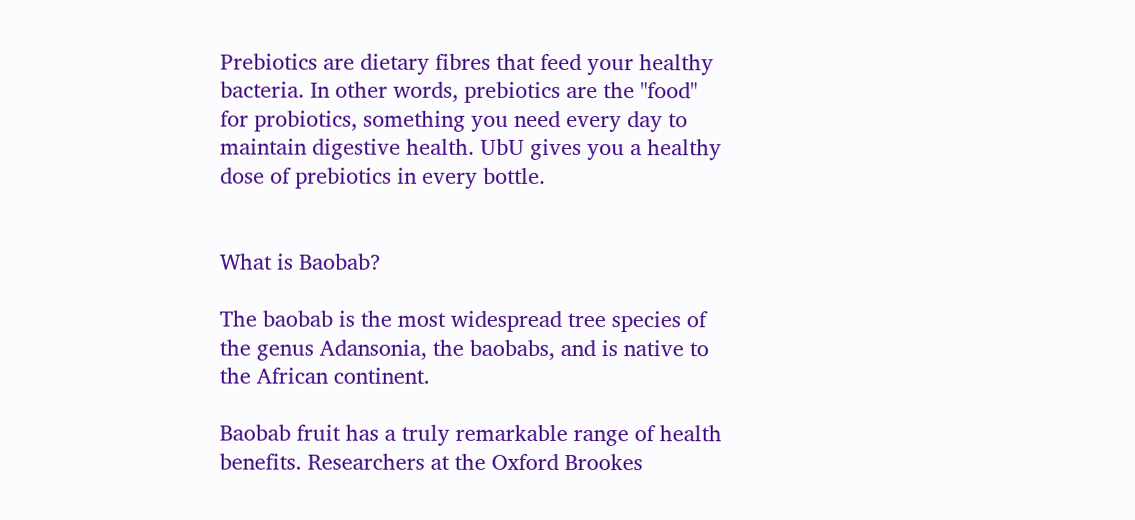Prebiotics are dietary fibres that feed your healthy bacteria. In other words, prebiotics are the "food" for probiotics, something you need every day to maintain digestive health. UbU gives you a healthy dose of prebiotics in every bottle.


What is Baobab?

The baobab is the most widespread tree species of the genus Adansonia, the baobabs, and is native to the African continent.

Baobab fruit has a truly remarkable range of health benefits. Researchers at the Oxford Brookes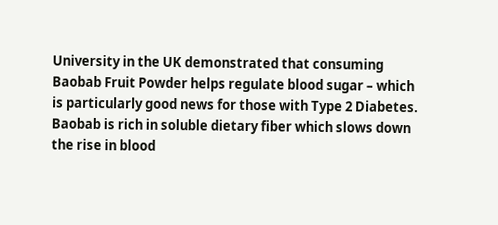University in the UK demonstrated that consuming Baobab Fruit Powder helps regulate blood sugar – which is particularly good news for those with Type 2 Diabetes. Baobab is rich in soluble dietary fiber which slows down the rise in blood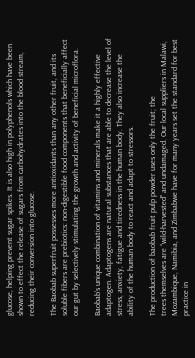glucose, helping prevent sugar spikes. It is also high in polyphenols which have been shown to effect the release of sugars from carbohydrates into the blood stream, reducing their conversion into glucose.

The Baobab superfruit possesses more antioxidants than any other fruit, and its soluble fibers are prebiotics: non-digestible food components that beneficially affect our gut by selectively stimulating the growth and activity of beneficial microflora.

Baobab’s unique combination of vitamins and minerals make it a highly effective adaptogen. Adaptogens are natural substances that are able to decrease the level of stress, anxiety, fatigue and tiredness in the human body. They also increase the ability of the human body to react and adapt to stressors.

The production of baobab fruit pulp powder uses only the fruit; the
trees themselves are “wild-harvested” and undamaged. Our local suppliers in Malawi, Mozambique, Namibia, and Zimbabwe have for many years set the standard for best practice in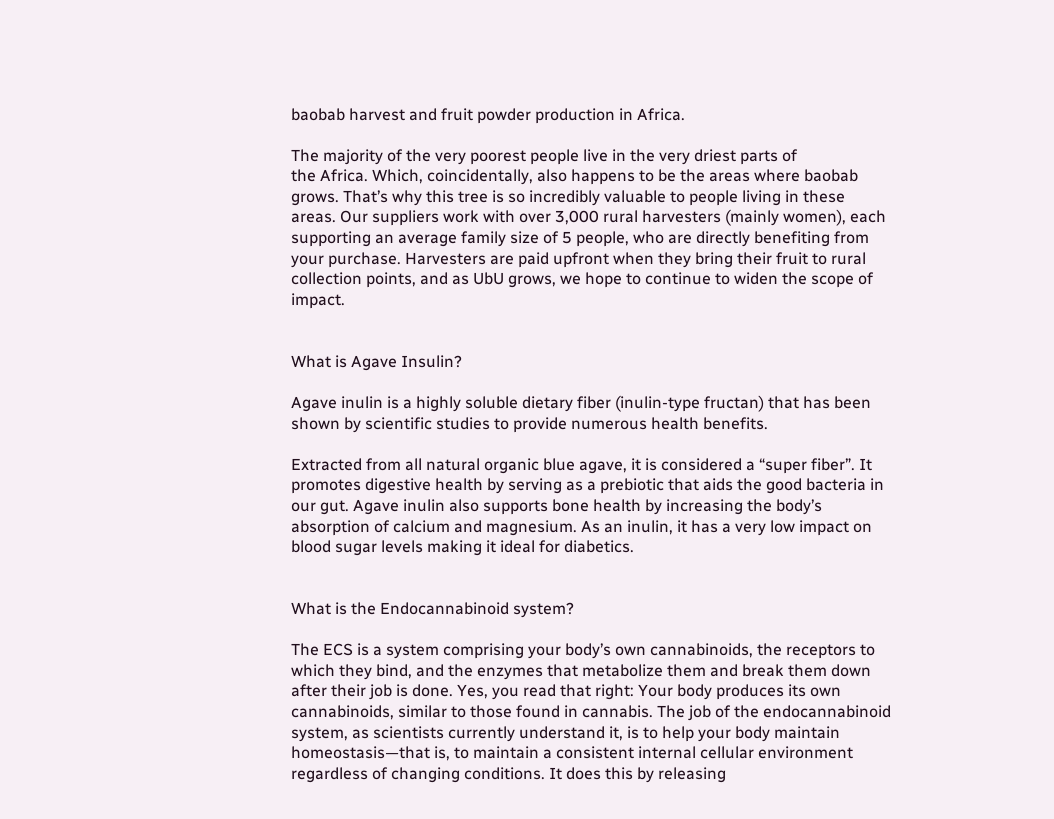baobab harvest and fruit powder production in Africa.

The majority of the very poorest people live in the very driest parts of
the Africa. Which, coincidentally, also happens to be the areas where baobab grows. That’s why this tree is so incredibly valuable to people living in these areas. Our suppliers work with over 3,000 rural harvesters (mainly women), each supporting an average family size of 5 people, who are directly benefiting from your purchase. Harvesters are paid upfront when they bring their fruit to rural collection points, and as UbU grows, we hope to continue to widen the scope of impact.


What is Agave Insulin?

Agave inulin is a highly soluble dietary fiber (inulin-type fructan) that has been shown by scientific studies to provide numerous health benefits.

Extracted from all natural organic blue agave, it is considered a “super fiber”. It promotes digestive health by serving as a prebiotic that aids the good bacteria in our gut. Agave inulin also supports bone health by increasing the body’s absorption of calcium and magnesium. As an inulin, it has a very low impact on blood sugar levels making it ideal for diabetics.


What is the Endocannabinoid system?

The ECS is a system comprising your body’s own cannabinoids, the receptors to which they bind, and the enzymes that metabolize them and break them down after their job is done. Yes, you read that right: Your body produces its own cannabinoids, similar to those found in cannabis. The job of the endocannabinoid system, as scientists currently understand it, is to help your body maintain homeostasis—that is, to maintain a consistent internal cellular environment regardless of changing conditions. It does this by releasing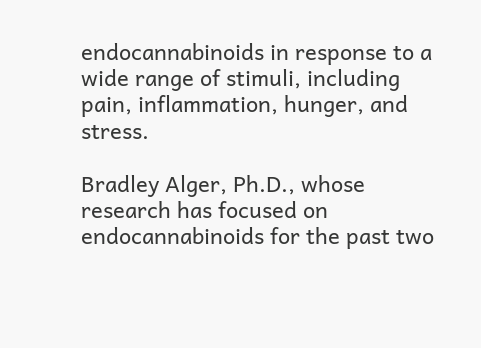endocannabinoids in response to a wide range of stimuli, including pain, inflammation, hunger, and stress.

Bradley Alger, Ph.D., whose research has focused on endocannabinoids for the past two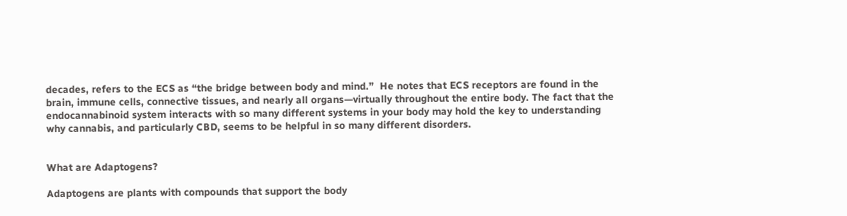decades, refers to the ECS as “the bridge between body and mind.”  He notes that ECS receptors are found in the brain, immune cells, connective tissues, and nearly all organs—virtually throughout the entire body. The fact that the endocannabinoid system interacts with so many different systems in your body may hold the key to understanding why cannabis, and particularly CBD, seems to be helpful in so many different disorders.


What are Adaptogens?

Adaptogens are plants with compounds that support the body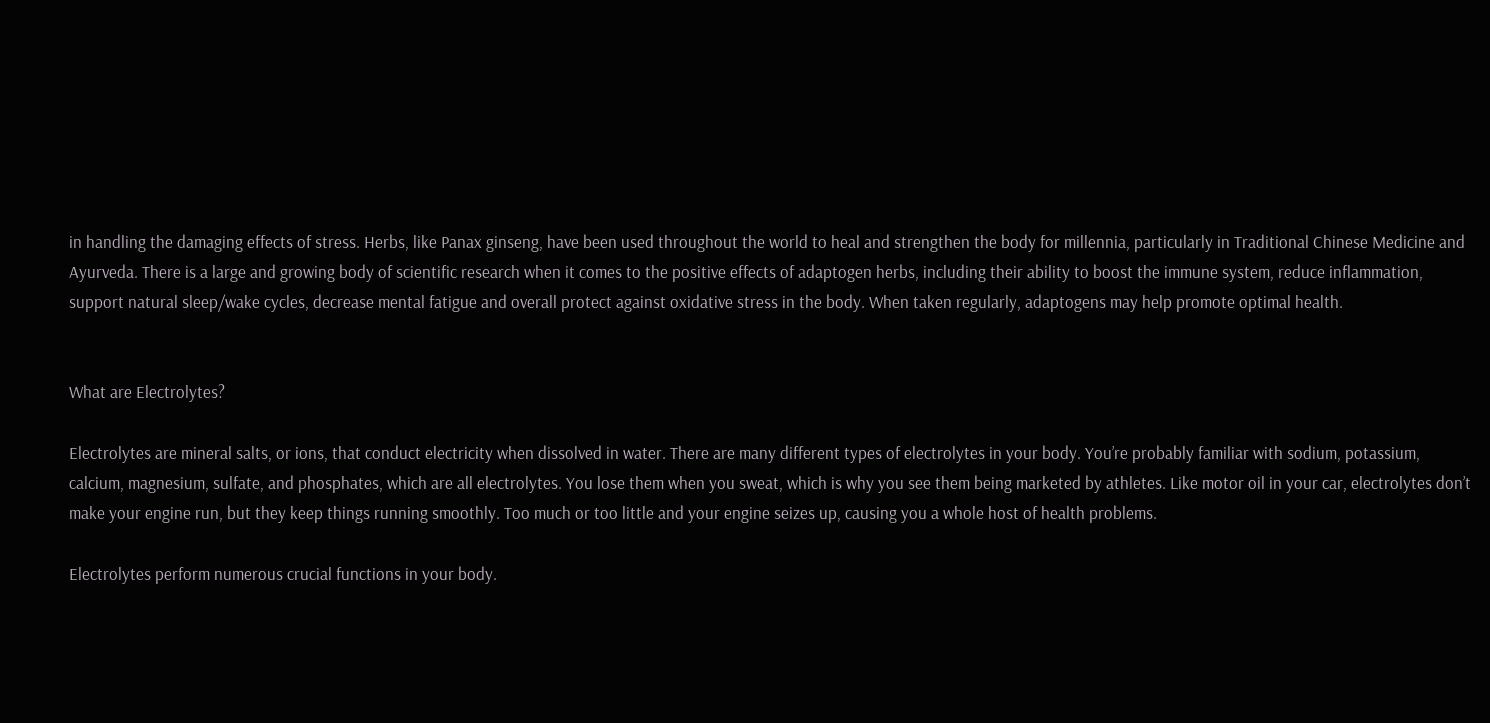in handling the damaging effects of stress. Herbs, like Panax ginseng, have been used throughout the world to heal and strengthen the body for millennia, particularly in Traditional Chinese Medicine and Ayurveda. There is a large and growing body of scientific research when it comes to the positive effects of adaptogen herbs, including their ability to boost the immune system, reduce inflammation, support natural sleep/wake cycles, decrease mental fatigue and overall protect against oxidative stress in the body. When taken regularly, adaptogens may help promote optimal health.


What are Electrolytes?

Electrolytes are mineral salts, or ions, that conduct electricity when dissolved in water. There are many different types of electrolytes in your body. You’re probably familiar with sodium, potassium, calcium, magnesium, sulfate, and phosphates, which are all electrolytes. You lose them when you sweat, which is why you see them being marketed by athletes. Like motor oil in your car, electrolytes don’t make your engine run, but they keep things running smoothly. Too much or too little and your engine seizes up, causing you a whole host of health problems.

Electrolytes perform numerous crucial functions in your body.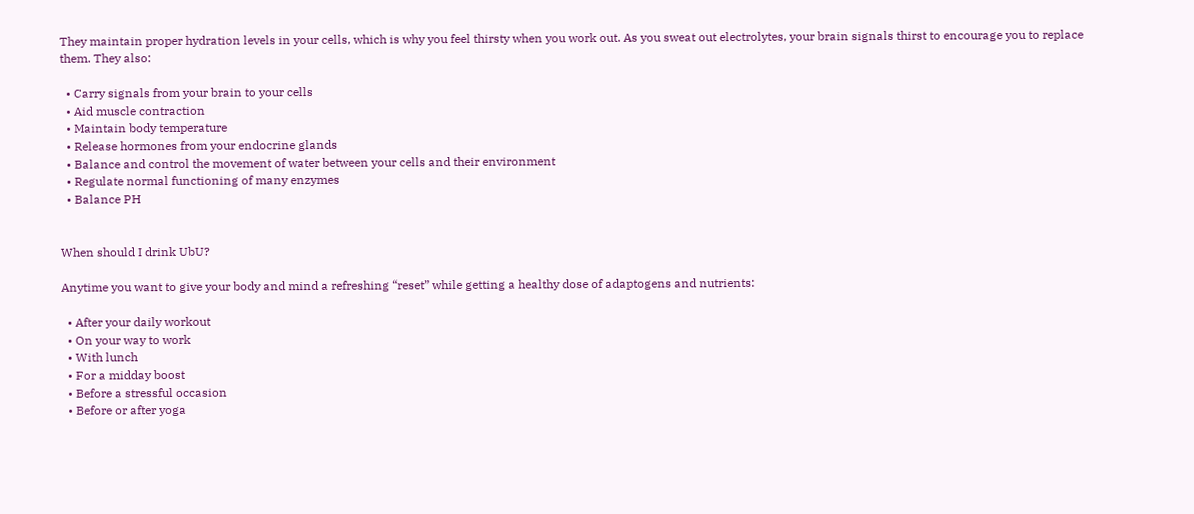They maintain proper hydration levels in your cells, which is why you feel thirsty when you work out. As you sweat out electrolytes, your brain signals thirst to encourage you to replace them. They also:

  • Carry signals from your brain to your cells
  • Aid muscle contraction
  • Maintain body temperature
  • Release hormones from your endocrine glands
  • Balance and control the movement of water between your cells and their environment
  • Regulate normal functioning of many enzymes
  • Balance PH


When should I drink UbU?

Anytime you want to give your body and mind a refreshing “reset” while getting a healthy dose of adaptogens and nutrients:

  • After your daily workout
  • On your way to work
  • With lunch
  • For a midday boost
  • Before a stressful occasion
  • Before or after yoga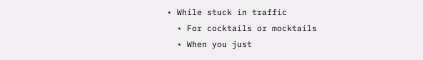• While stuck in traffic
  • For cocktails or mocktails
  • When you just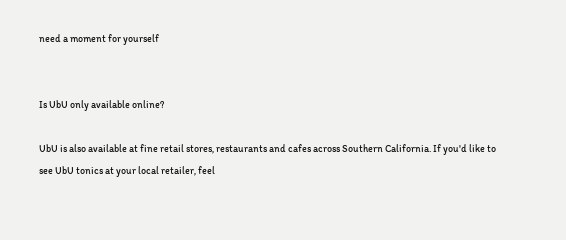need a moment for yourself


Is UbU only available online?

UbU is also available at fine retail stores, restaurants and cafes across Southern California. If you'd like to see UbU tonics at your local retailer, feel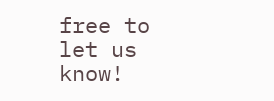free to let us know!